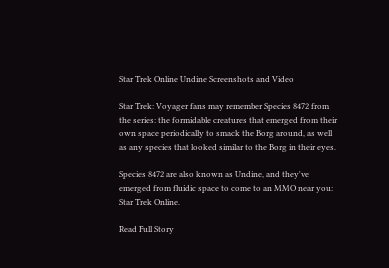Star Trek Online Undine Screenshots and Video

Star Trek: Voyager fans may remember Species 8472 from the series: the formidable creatures that emerged from their own space periodically to smack the Borg around, as well as any species that looked similar to the Borg in their eyes.

Species 8472 are also known as Undine, and they've emerged from fluidic space to come to an MMO near you: Star Trek Online.

Read Full Story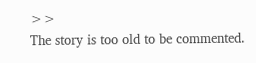>>
The story is too old to be commented.